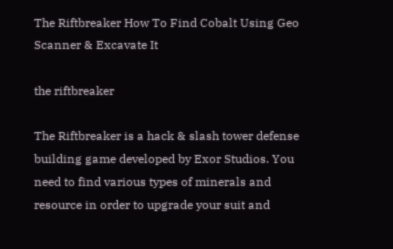The Riftbreaker How To Find Cobalt Using Geo Scanner & Excavate It

the riftbreaker

The Riftbreaker is a hack & slash tower defense building game developed by Exor Studios. You need to find various types of minerals and resource in order to upgrade your suit and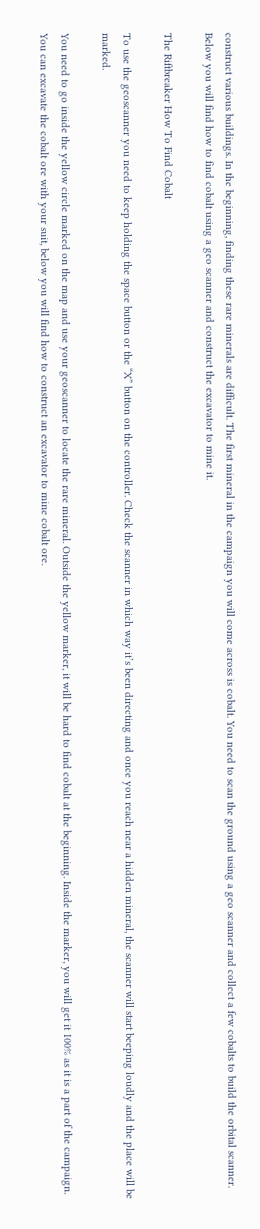construct various buildings. In the beginning, finding these rare minerals are difficult. The first mineral in the campaign you will come across is cobalt. You need to scan the ground using a geo scanner and collect a few cobalts to build the orbital scanner. Below you will find how to find cobalt using a geo scanner and construct the excavator to mine it.

The Riftbreaker How To Find Cobalt

To use the geoscanner you need to keep holding the space button or the “X” button on the controller. Check the scanner in which way it’s been directing and once you reach near a hidden mineral, the scanner will start beeping loudly and the place will be marked.

You need to go inside the yellow circle marked on the map and use your geoscanner to locate the rare mineral. Outside the yellow marker, it will be hard to find cobalt at the beginning. Inside the marker, you will get it 100% as it is a part of the campaign. You can excavate the cobalt ore with your suit, below you will find how to construct an excavator to mine cobalt ore.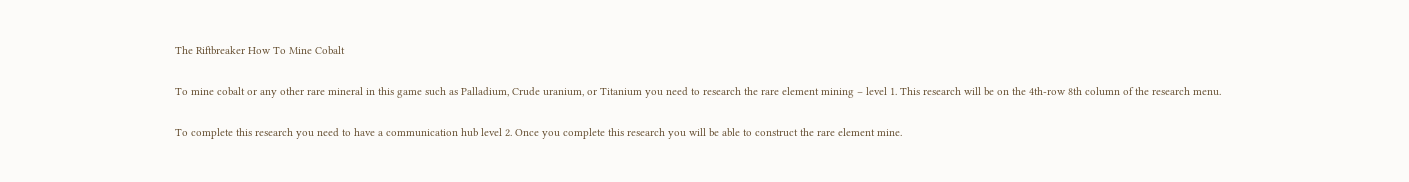The Riftbreaker How To Mine Cobalt

To mine cobalt or any other rare mineral in this game such as Palladium, Crude uranium, or Titanium you need to research the rare element mining – level 1. This research will be on the 4th-row 8th column of the research menu.

To complete this research you need to have a communication hub level 2. Once you complete this research you will be able to construct the rare element mine.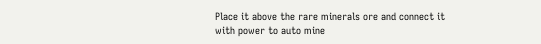Place it above the rare minerals ore and connect it with power to auto mine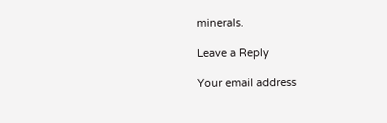minerals.

Leave a Reply

Your email address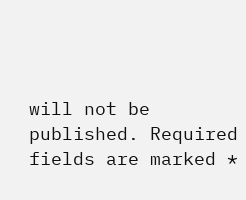will not be published. Required fields are marked *